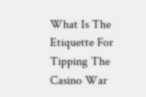What Is The Etiquette For Tipping The Casino War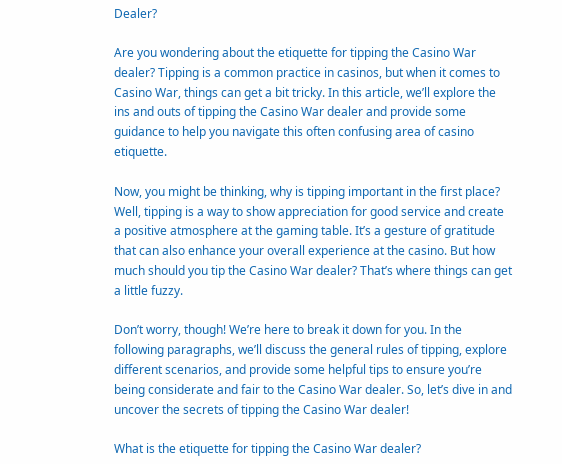Dealer?

Are you wondering about the etiquette for tipping the Casino War dealer? Tipping is a common practice in casinos, but when it comes to Casino War, things can get a bit tricky. In this article, we’ll explore the ins and outs of tipping the Casino War dealer and provide some guidance to help you navigate this often confusing area of casino etiquette.

Now, you might be thinking, why is tipping important in the first place? Well, tipping is a way to show appreciation for good service and create a positive atmosphere at the gaming table. It’s a gesture of gratitude that can also enhance your overall experience at the casino. But how much should you tip the Casino War dealer? That’s where things can get a little fuzzy.

Don’t worry, though! We’re here to break it down for you. In the following paragraphs, we’ll discuss the general rules of tipping, explore different scenarios, and provide some helpful tips to ensure you’re being considerate and fair to the Casino War dealer. So, let’s dive in and uncover the secrets of tipping the Casino War dealer!

What is the etiquette for tipping the Casino War dealer?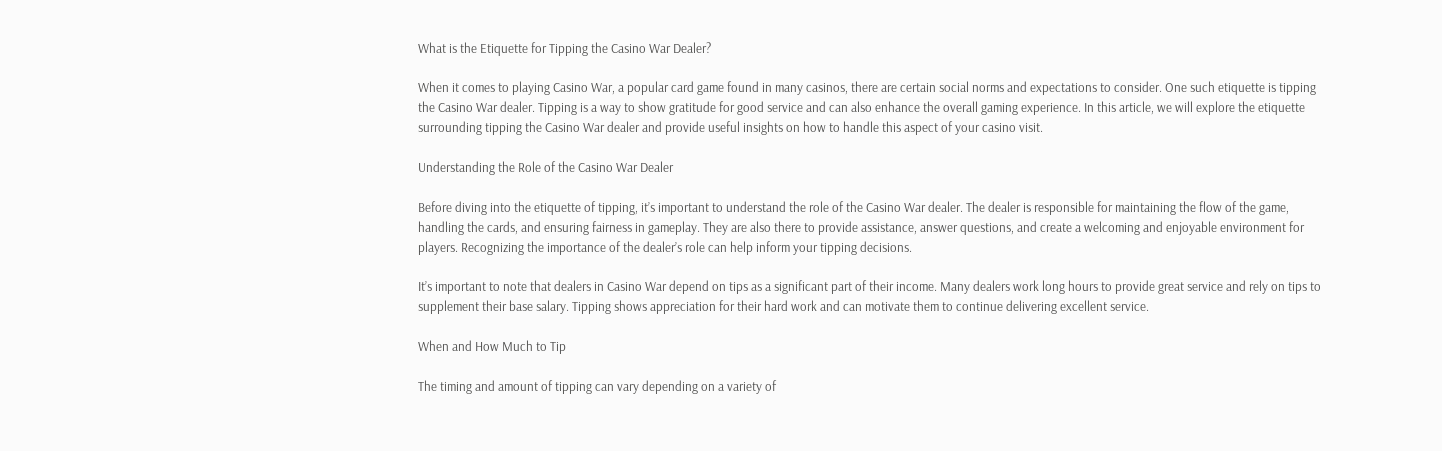What is the Etiquette for Tipping the Casino War Dealer?

When it comes to playing Casino War, a popular card game found in many casinos, there are certain social norms and expectations to consider. One such etiquette is tipping the Casino War dealer. Tipping is a way to show gratitude for good service and can also enhance the overall gaming experience. In this article, we will explore the etiquette surrounding tipping the Casino War dealer and provide useful insights on how to handle this aspect of your casino visit.

Understanding the Role of the Casino War Dealer

Before diving into the etiquette of tipping, it’s important to understand the role of the Casino War dealer. The dealer is responsible for maintaining the flow of the game, handling the cards, and ensuring fairness in gameplay. They are also there to provide assistance, answer questions, and create a welcoming and enjoyable environment for players. Recognizing the importance of the dealer’s role can help inform your tipping decisions.

It’s important to note that dealers in Casino War depend on tips as a significant part of their income. Many dealers work long hours to provide great service and rely on tips to supplement their base salary. Tipping shows appreciation for their hard work and can motivate them to continue delivering excellent service.

When and How Much to Tip

The timing and amount of tipping can vary depending on a variety of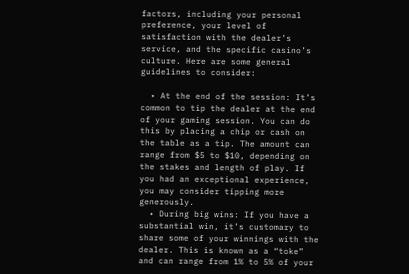factors, including your personal preference, your level of satisfaction with the dealer’s service, and the specific casino’s culture. Here are some general guidelines to consider:

  • At the end of the session: It’s common to tip the dealer at the end of your gaming session. You can do this by placing a chip or cash on the table as a tip. The amount can range from $5 to $10, depending on the stakes and length of play. If you had an exceptional experience, you may consider tipping more generously.
  • During big wins: If you have a substantial win, it’s customary to share some of your winnings with the dealer. This is known as a “toke” and can range from 1% to 5% of your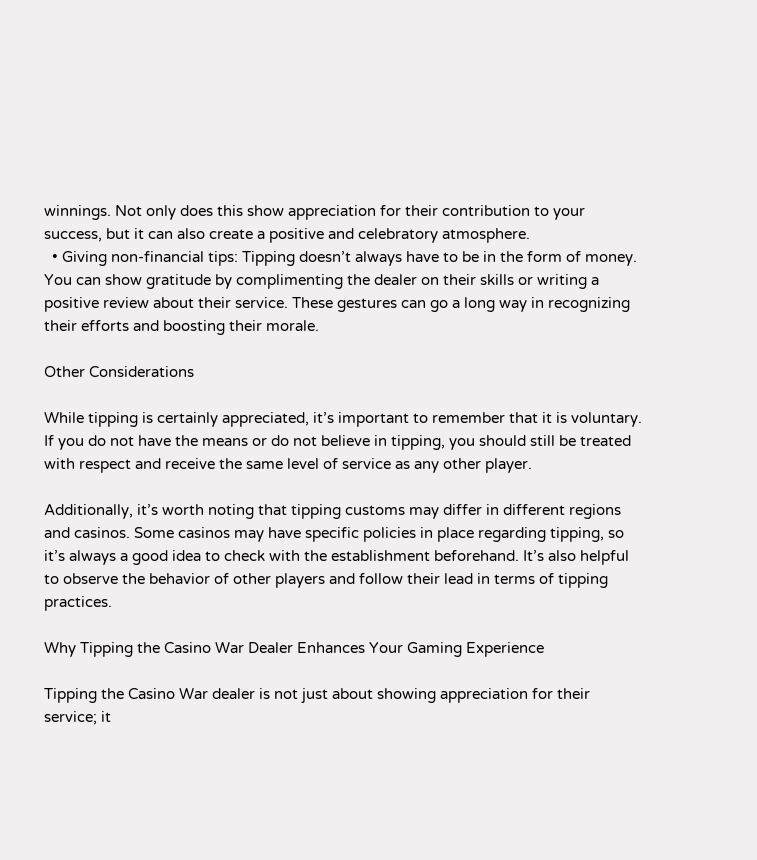winnings. Not only does this show appreciation for their contribution to your success, but it can also create a positive and celebratory atmosphere.
  • Giving non-financial tips: Tipping doesn’t always have to be in the form of money. You can show gratitude by complimenting the dealer on their skills or writing a positive review about their service. These gestures can go a long way in recognizing their efforts and boosting their morale.

Other Considerations

While tipping is certainly appreciated, it’s important to remember that it is voluntary. If you do not have the means or do not believe in tipping, you should still be treated with respect and receive the same level of service as any other player.

Additionally, it’s worth noting that tipping customs may differ in different regions and casinos. Some casinos may have specific policies in place regarding tipping, so it’s always a good idea to check with the establishment beforehand. It’s also helpful to observe the behavior of other players and follow their lead in terms of tipping practices.

Why Tipping the Casino War Dealer Enhances Your Gaming Experience

Tipping the Casino War dealer is not just about showing appreciation for their service; it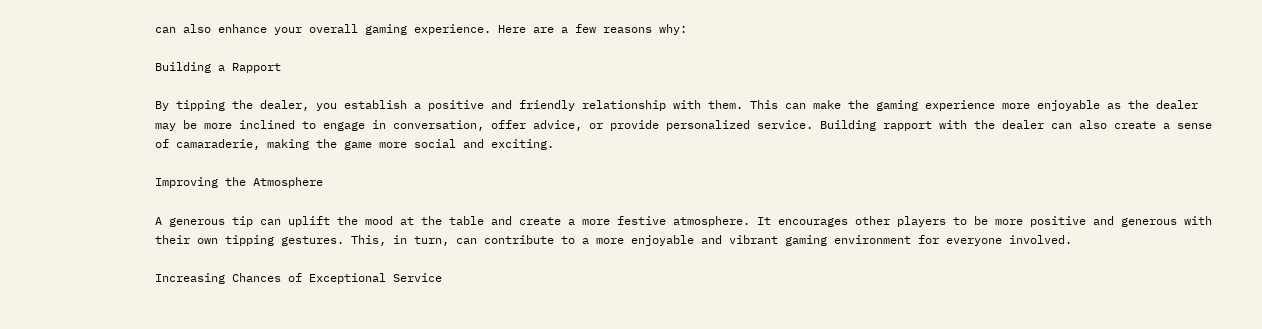can also enhance your overall gaming experience. Here are a few reasons why:

Building a Rapport

By tipping the dealer, you establish a positive and friendly relationship with them. This can make the gaming experience more enjoyable as the dealer may be more inclined to engage in conversation, offer advice, or provide personalized service. Building rapport with the dealer can also create a sense of camaraderie, making the game more social and exciting.

Improving the Atmosphere

A generous tip can uplift the mood at the table and create a more festive atmosphere. It encourages other players to be more positive and generous with their own tipping gestures. This, in turn, can contribute to a more enjoyable and vibrant gaming environment for everyone involved.

Increasing Chances of Exceptional Service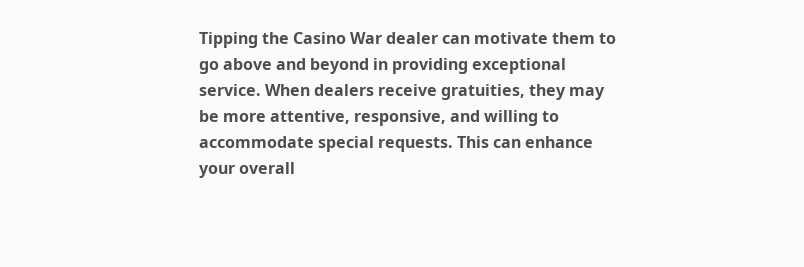Tipping the Casino War dealer can motivate them to go above and beyond in providing exceptional service. When dealers receive gratuities, they may be more attentive, responsive, and willing to accommodate special requests. This can enhance your overall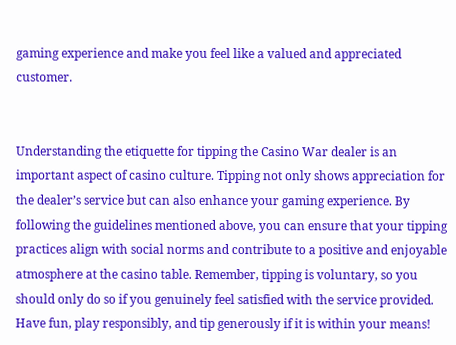gaming experience and make you feel like a valued and appreciated customer.


Understanding the etiquette for tipping the Casino War dealer is an important aspect of casino culture. Tipping not only shows appreciation for the dealer’s service but can also enhance your gaming experience. By following the guidelines mentioned above, you can ensure that your tipping practices align with social norms and contribute to a positive and enjoyable atmosphere at the casino table. Remember, tipping is voluntary, so you should only do so if you genuinely feel satisfied with the service provided. Have fun, play responsibly, and tip generously if it is within your means!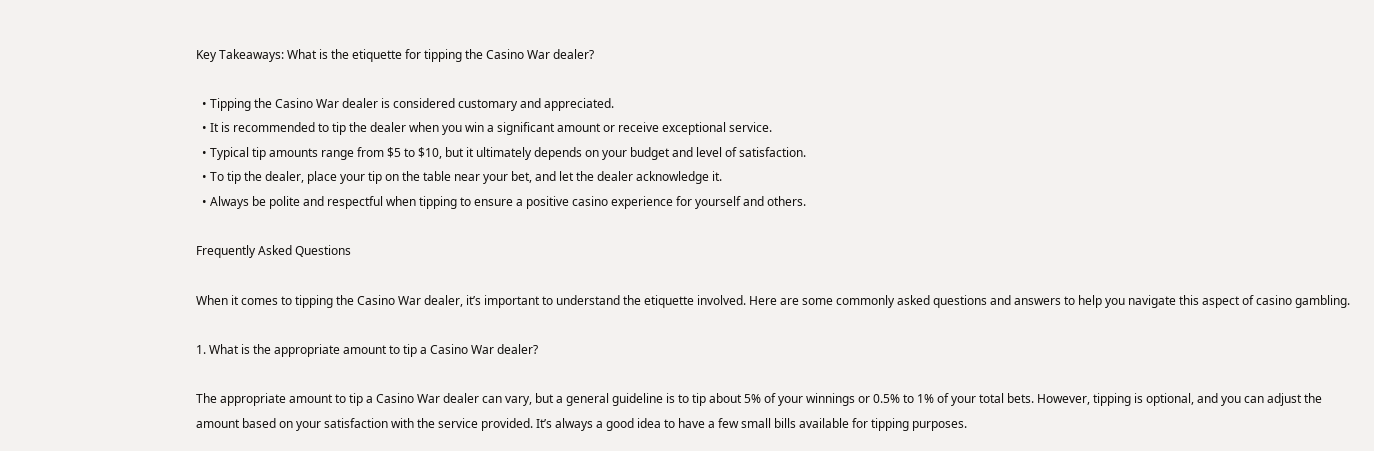Key Takeaways: What is the etiquette for tipping the Casino War dealer?

  • Tipping the Casino War dealer is considered customary and appreciated.
  • It is recommended to tip the dealer when you win a significant amount or receive exceptional service.
  • Typical tip amounts range from $5 to $10, but it ultimately depends on your budget and level of satisfaction.
  • To tip the dealer, place your tip on the table near your bet, and let the dealer acknowledge it.
  • Always be polite and respectful when tipping to ensure a positive casino experience for yourself and others.

Frequently Asked Questions

When it comes to tipping the Casino War dealer, it’s important to understand the etiquette involved. Here are some commonly asked questions and answers to help you navigate this aspect of casino gambling.

1. What is the appropriate amount to tip a Casino War dealer?

The appropriate amount to tip a Casino War dealer can vary, but a general guideline is to tip about 5% of your winnings or 0.5% to 1% of your total bets. However, tipping is optional, and you can adjust the amount based on your satisfaction with the service provided. It’s always a good idea to have a few small bills available for tipping purposes.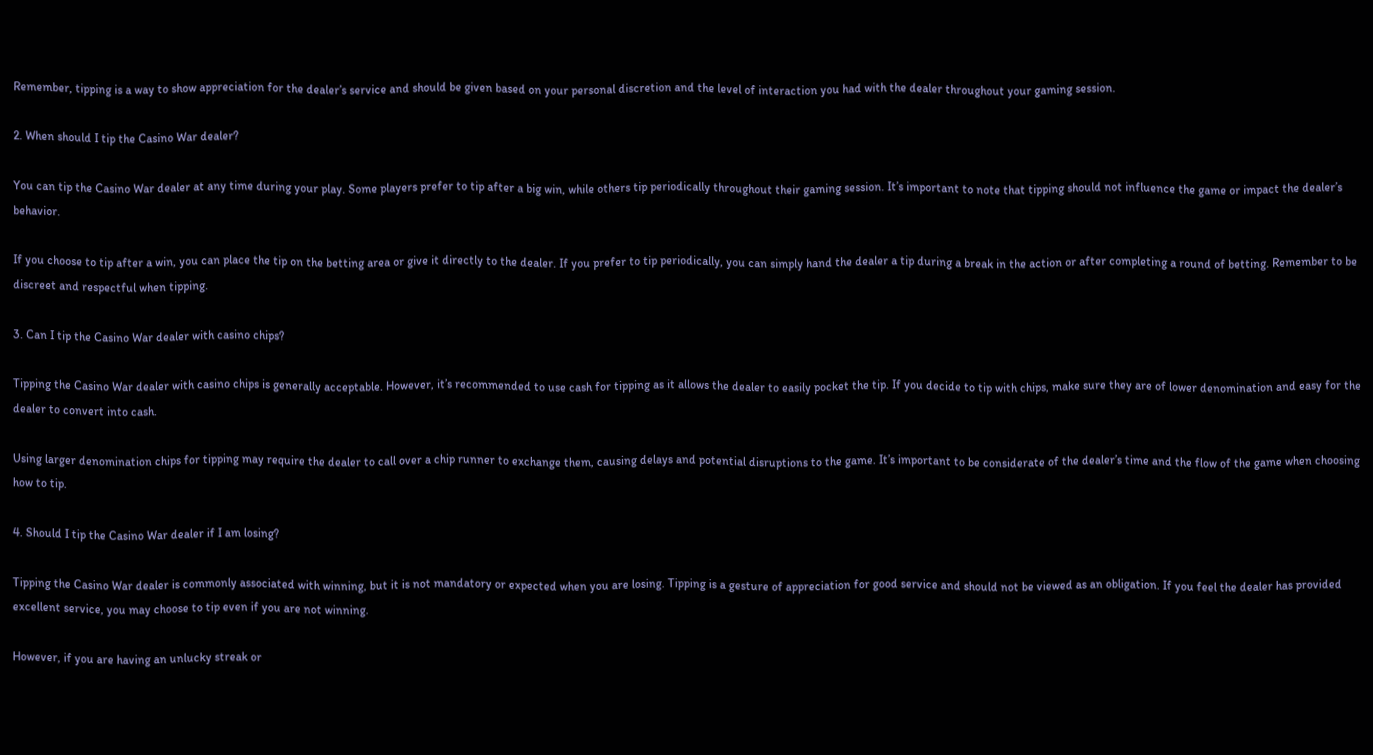Remember, tipping is a way to show appreciation for the dealer’s service and should be given based on your personal discretion and the level of interaction you had with the dealer throughout your gaming session.

2. When should I tip the Casino War dealer?

You can tip the Casino War dealer at any time during your play. Some players prefer to tip after a big win, while others tip periodically throughout their gaming session. It’s important to note that tipping should not influence the game or impact the dealer’s behavior.

If you choose to tip after a win, you can place the tip on the betting area or give it directly to the dealer. If you prefer to tip periodically, you can simply hand the dealer a tip during a break in the action or after completing a round of betting. Remember to be discreet and respectful when tipping.

3. Can I tip the Casino War dealer with casino chips?

Tipping the Casino War dealer with casino chips is generally acceptable. However, it’s recommended to use cash for tipping as it allows the dealer to easily pocket the tip. If you decide to tip with chips, make sure they are of lower denomination and easy for the dealer to convert into cash.

Using larger denomination chips for tipping may require the dealer to call over a chip runner to exchange them, causing delays and potential disruptions to the game. It’s important to be considerate of the dealer’s time and the flow of the game when choosing how to tip.

4. Should I tip the Casino War dealer if I am losing?

Tipping the Casino War dealer is commonly associated with winning, but it is not mandatory or expected when you are losing. Tipping is a gesture of appreciation for good service and should not be viewed as an obligation. If you feel the dealer has provided excellent service, you may choose to tip even if you are not winning.

However, if you are having an unlucky streak or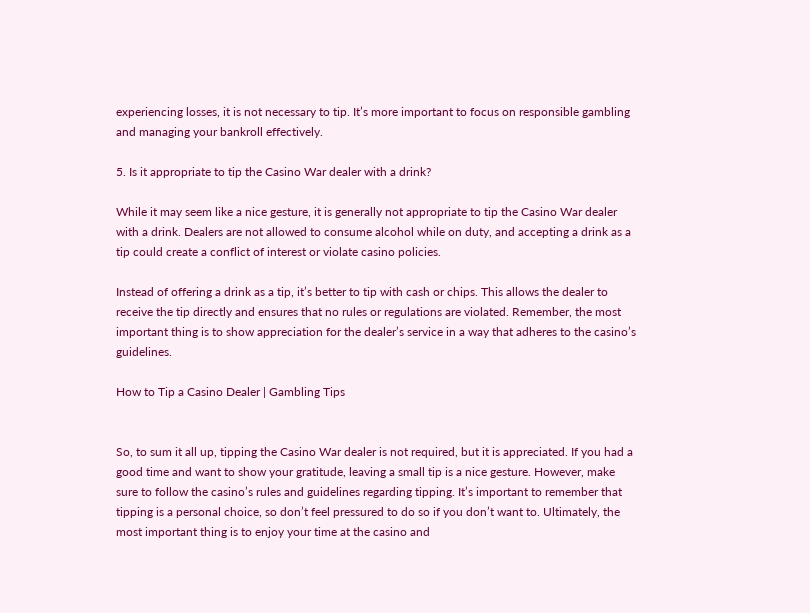experiencing losses, it is not necessary to tip. It’s more important to focus on responsible gambling and managing your bankroll effectively.

5. Is it appropriate to tip the Casino War dealer with a drink?

While it may seem like a nice gesture, it is generally not appropriate to tip the Casino War dealer with a drink. Dealers are not allowed to consume alcohol while on duty, and accepting a drink as a tip could create a conflict of interest or violate casino policies.

Instead of offering a drink as a tip, it’s better to tip with cash or chips. This allows the dealer to receive the tip directly and ensures that no rules or regulations are violated. Remember, the most important thing is to show appreciation for the dealer’s service in a way that adheres to the casino’s guidelines.

How to Tip a Casino Dealer | Gambling Tips


So, to sum it all up, tipping the Casino War dealer is not required, but it is appreciated. If you had a good time and want to show your gratitude, leaving a small tip is a nice gesture. However, make sure to follow the casino’s rules and guidelines regarding tipping. It’s important to remember that tipping is a personal choice, so don’t feel pressured to do so if you don’t want to. Ultimately, the most important thing is to enjoy your time at the casino and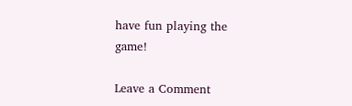have fun playing the game!

Leave a Comment